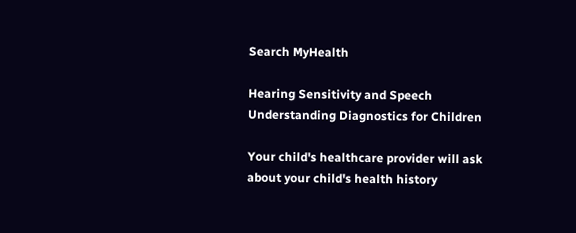Search MyHealth

Hearing Sensitivity and Speech Understanding Diagnostics for Children

Your child's healthcare provider will ask about your child's health history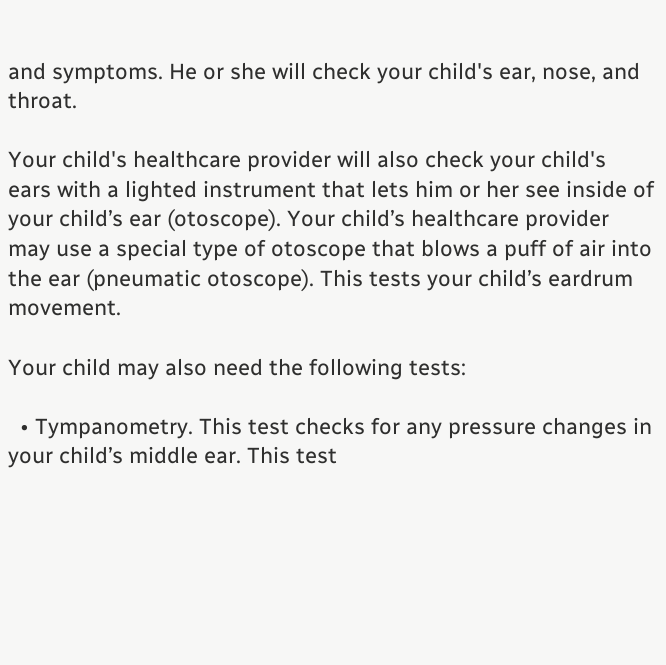and symptoms. He or she will check your child's ear, nose, and throat.

Your child's healthcare provider will also check your child's ears with a lighted instrument that lets him or her see inside of your child’s ear (otoscope). Your child’s healthcare provider may use a special type of otoscope that blows a puff of air into the ear (pneumatic otoscope). This tests your child’s eardrum movement.

Your child may also need the following tests:

  • Tympanometry. This test checks for any pressure changes in your child’s middle ear. This test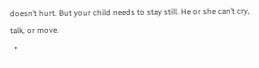doesn’t hurt. But your child needs to stay still. He or she can’t cry, talk, or move.
  •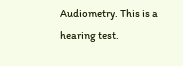Audiometry. This is a hearing test.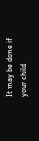It may be done if your child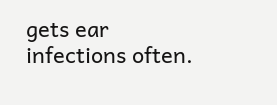gets ear infections often.